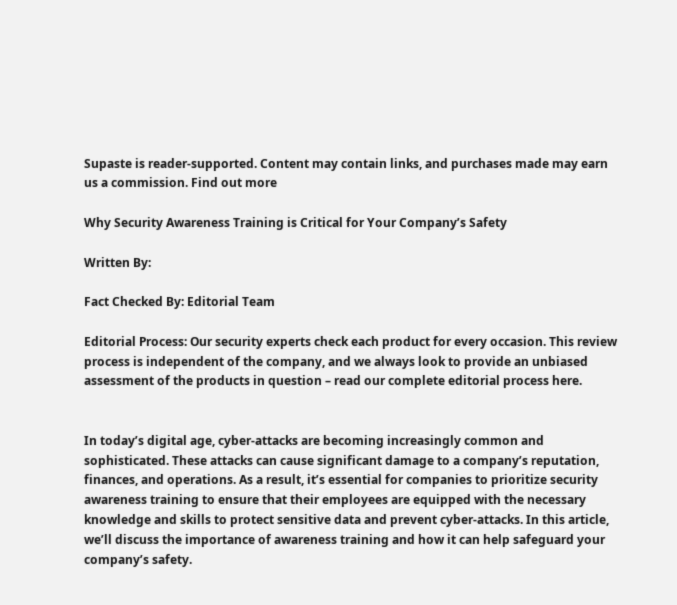Supaste is reader-supported. Content may contain links, and purchases made may earn us a commission. Find out more

Why Security Awareness Training is Critical for Your Company’s Safety

Written By:

Fact Checked By: Editorial Team

Editorial Process: Our security experts check each product for every occasion. This review process is independent of the company, and we always look to provide an unbiased assessment of the products in question – read our complete editorial process here.


In today’s digital age, cyber-attacks are becoming increasingly common and sophisticated. These attacks can cause significant damage to a company’s reputation, finances, and operations. As a result, it’s essential for companies to prioritize security awareness training to ensure that their employees are equipped with the necessary knowledge and skills to protect sensitive data and prevent cyber-attacks. In this article, we’ll discuss the importance of awareness training and how it can help safeguard your company’s safety.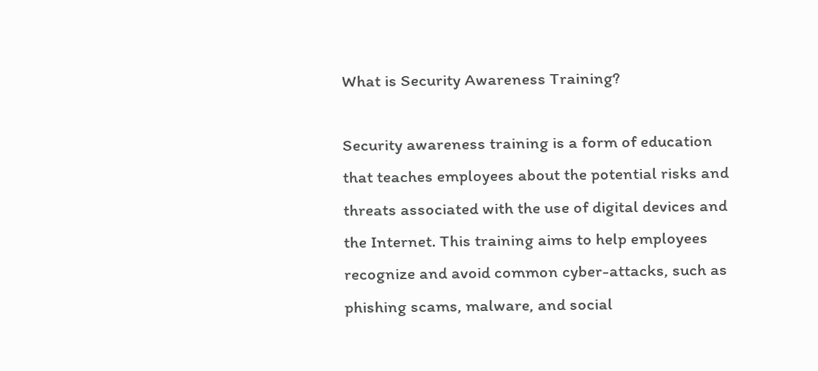What is Security Awareness Training?

Security awareness training is a form of education that teaches employees about the potential risks and threats associated with the use of digital devices and the Internet. This training aims to help employees recognize and avoid common cyber-attacks, such as phishing scams, malware, and social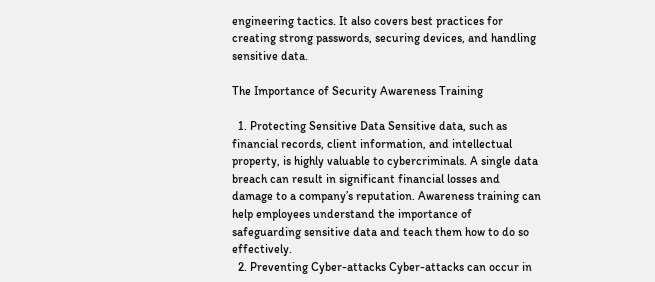engineering tactics. It also covers best practices for creating strong passwords, securing devices, and handling sensitive data.

The Importance of Security Awareness Training

  1. Protecting Sensitive Data Sensitive data, such as financial records, client information, and intellectual property, is highly valuable to cybercriminals. A single data breach can result in significant financial losses and damage to a company’s reputation. Awareness training can help employees understand the importance of safeguarding sensitive data and teach them how to do so effectively.
  2. Preventing Cyber-attacks Cyber-attacks can occur in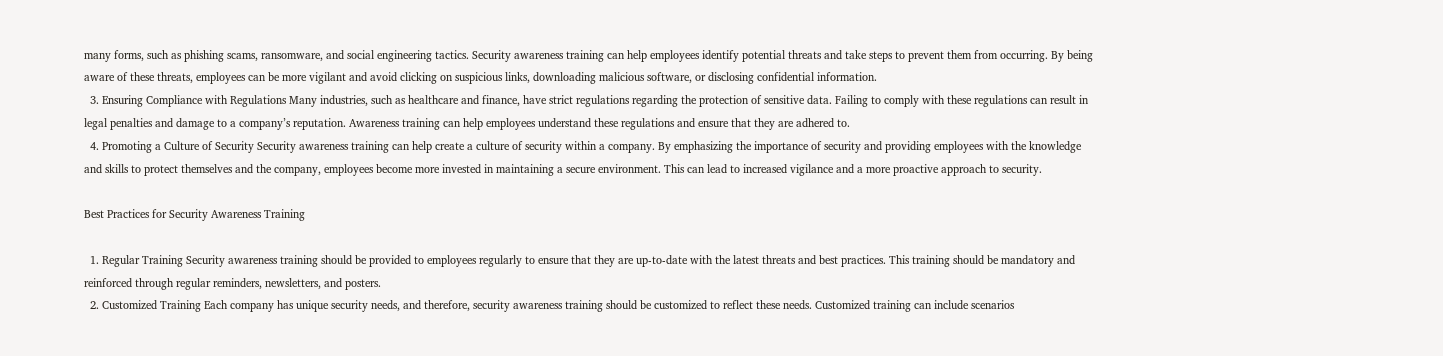many forms, such as phishing scams, ransomware, and social engineering tactics. Security awareness training can help employees identify potential threats and take steps to prevent them from occurring. By being aware of these threats, employees can be more vigilant and avoid clicking on suspicious links, downloading malicious software, or disclosing confidential information.
  3. Ensuring Compliance with Regulations Many industries, such as healthcare and finance, have strict regulations regarding the protection of sensitive data. Failing to comply with these regulations can result in legal penalties and damage to a company’s reputation. Awareness training can help employees understand these regulations and ensure that they are adhered to.
  4. Promoting a Culture of Security Security awareness training can help create a culture of security within a company. By emphasizing the importance of security and providing employees with the knowledge and skills to protect themselves and the company, employees become more invested in maintaining a secure environment. This can lead to increased vigilance and a more proactive approach to security.

Best Practices for Security Awareness Training

  1. Regular Training Security awareness training should be provided to employees regularly to ensure that they are up-to-date with the latest threats and best practices. This training should be mandatory and reinforced through regular reminders, newsletters, and posters.
  2. Customized Training Each company has unique security needs, and therefore, security awareness training should be customized to reflect these needs. Customized training can include scenarios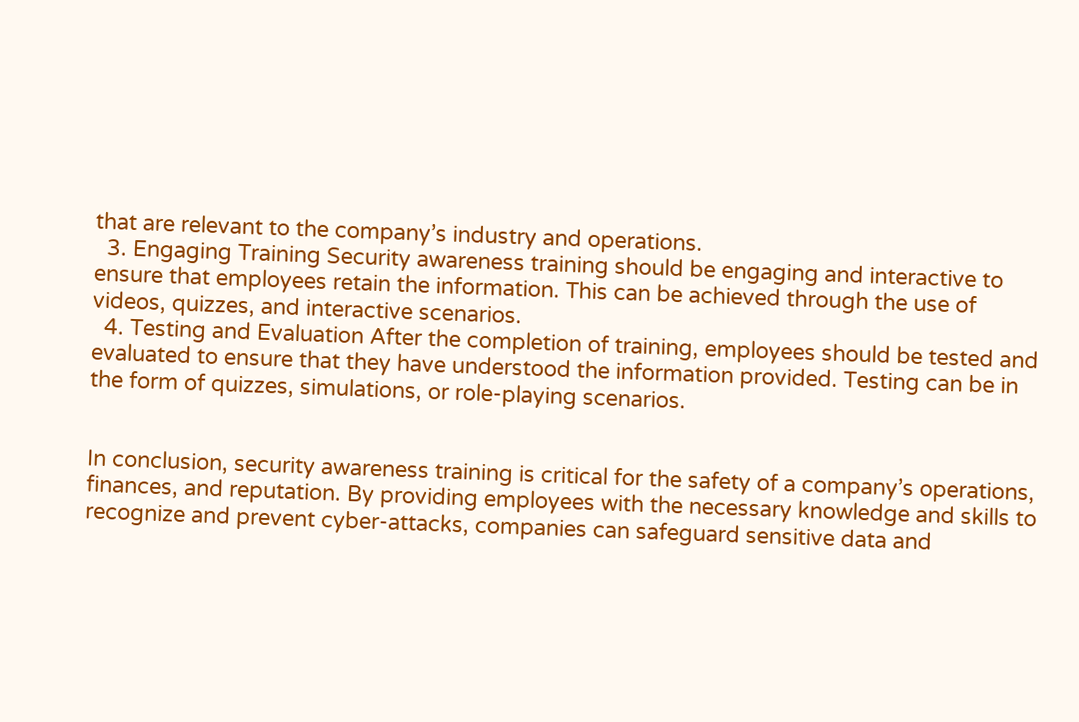that are relevant to the company’s industry and operations.
  3. Engaging Training Security awareness training should be engaging and interactive to ensure that employees retain the information. This can be achieved through the use of videos, quizzes, and interactive scenarios.
  4. Testing and Evaluation After the completion of training, employees should be tested and evaluated to ensure that they have understood the information provided. Testing can be in the form of quizzes, simulations, or role-playing scenarios.


In conclusion, security awareness training is critical for the safety of a company’s operations, finances, and reputation. By providing employees with the necessary knowledge and skills to recognize and prevent cyber-attacks, companies can safeguard sensitive data and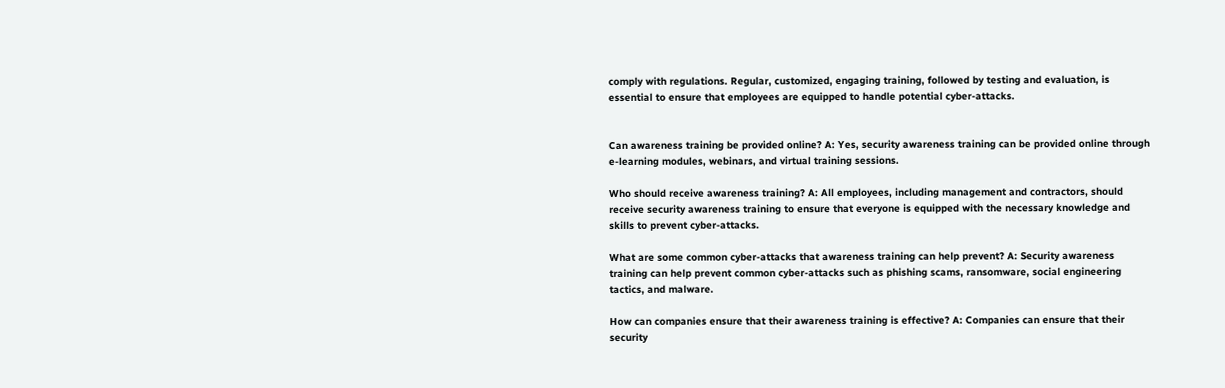comply with regulations. Regular, customized, engaging training, followed by testing and evaluation, is essential to ensure that employees are equipped to handle potential cyber-attacks.


Can awareness training be provided online? A: Yes, security awareness training can be provided online through e-learning modules, webinars, and virtual training sessions.

Who should receive awareness training? A: All employees, including management and contractors, should receive security awareness training to ensure that everyone is equipped with the necessary knowledge and skills to prevent cyber-attacks.

What are some common cyber-attacks that awareness training can help prevent? A: Security awareness training can help prevent common cyber-attacks such as phishing scams, ransomware, social engineering tactics, and malware.

How can companies ensure that their awareness training is effective? A: Companies can ensure that their security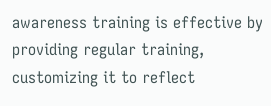awareness training is effective by providing regular training, customizing it to reflect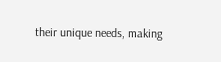their unique needs, making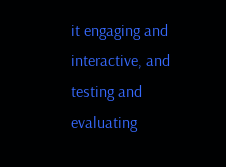it engaging and interactive, and testing and evaluating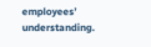employees’ understanding.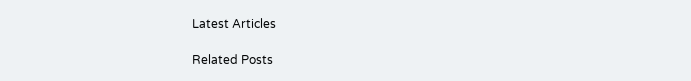Latest Articles

Related Posts